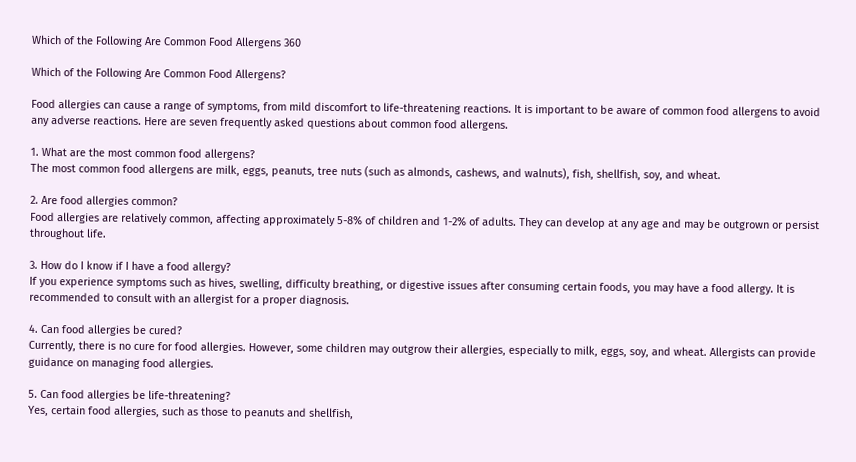Which of the Following Are Common Food Allergens 360

Which of the Following Are Common Food Allergens?

Food allergies can cause a range of symptoms, from mild discomfort to life-threatening reactions. It is important to be aware of common food allergens to avoid any adverse reactions. Here are seven frequently asked questions about common food allergens.

1. What are the most common food allergens?
The most common food allergens are milk, eggs, peanuts, tree nuts (such as almonds, cashews, and walnuts), fish, shellfish, soy, and wheat.

2. Are food allergies common?
Food allergies are relatively common, affecting approximately 5-8% of children and 1-2% of adults. They can develop at any age and may be outgrown or persist throughout life.

3. How do I know if I have a food allergy?
If you experience symptoms such as hives, swelling, difficulty breathing, or digestive issues after consuming certain foods, you may have a food allergy. It is recommended to consult with an allergist for a proper diagnosis.

4. Can food allergies be cured?
Currently, there is no cure for food allergies. However, some children may outgrow their allergies, especially to milk, eggs, soy, and wheat. Allergists can provide guidance on managing food allergies.

5. Can food allergies be life-threatening?
Yes, certain food allergies, such as those to peanuts and shellfish,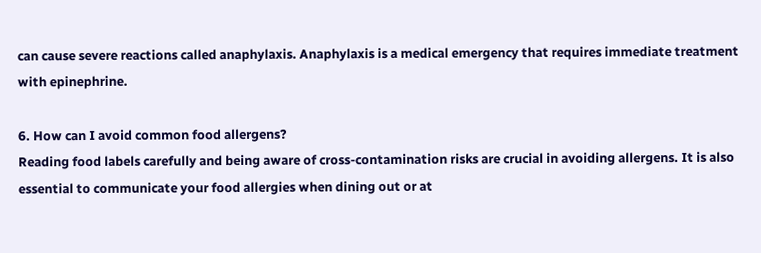can cause severe reactions called anaphylaxis. Anaphylaxis is a medical emergency that requires immediate treatment with epinephrine.

6. How can I avoid common food allergens?
Reading food labels carefully and being aware of cross-contamination risks are crucial in avoiding allergens. It is also essential to communicate your food allergies when dining out or at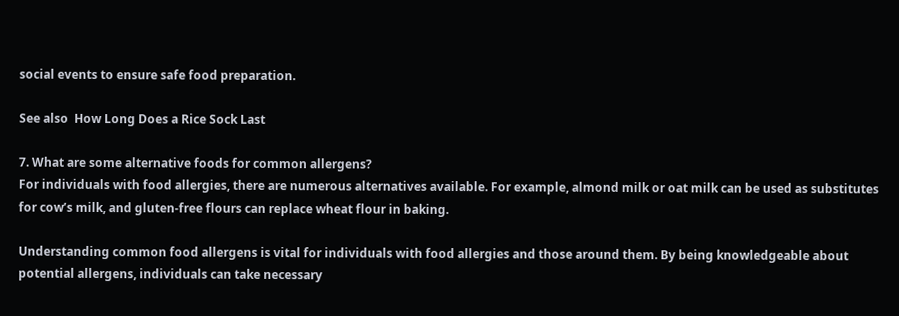social events to ensure safe food preparation.

See also  How Long Does a Rice Sock Last

7. What are some alternative foods for common allergens?
For individuals with food allergies, there are numerous alternatives available. For example, almond milk or oat milk can be used as substitutes for cow’s milk, and gluten-free flours can replace wheat flour in baking.

Understanding common food allergens is vital for individuals with food allergies and those around them. By being knowledgeable about potential allergens, individuals can take necessary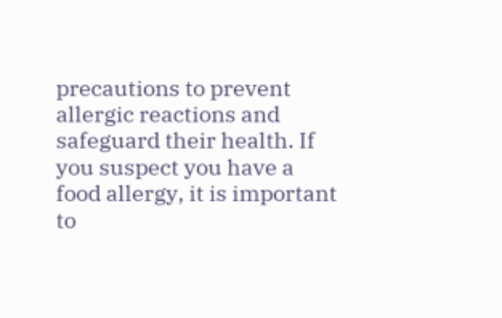precautions to prevent allergic reactions and safeguard their health. If you suspect you have a food allergy, it is important to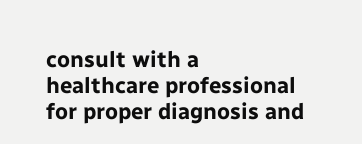consult with a healthcare professional for proper diagnosis and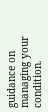guidance on managing your condition.